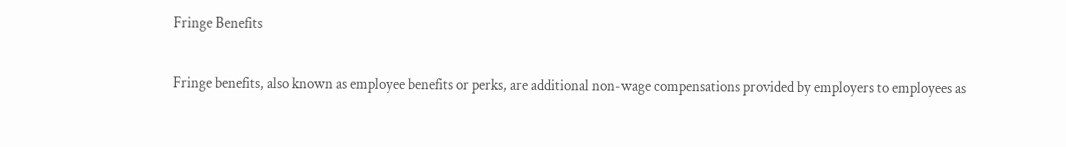Fringe Benefits

Fringe benefits, also known as employee benefits or perks, are additional non-wage compensations provided by employers to employees as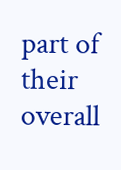part of their overall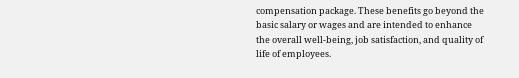compensation package. These benefits go beyond the basic salary or wages and are intended to enhance the overall well-being, job satisfaction, and quality of life of employees.